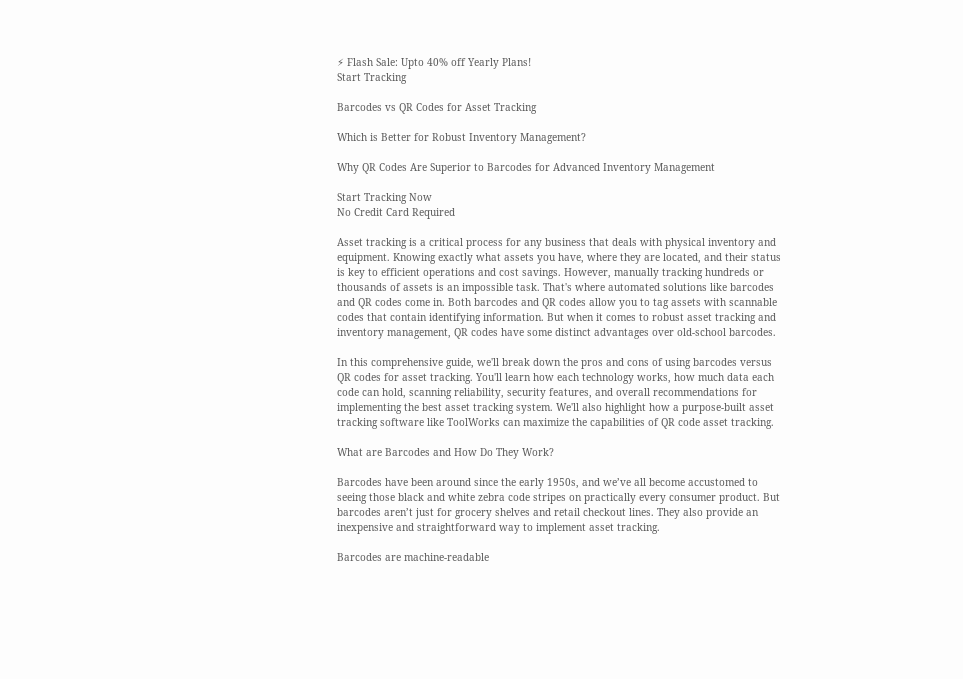⚡ Flash Sale: Upto 40% off Yearly Plans!
Start Tracking

Barcodes vs QR Codes for Asset Tracking

Which is Better for Robust Inventory Management?

Why QR Codes Are Superior to Barcodes for Advanced Inventory Management

Start Tracking Now
No Credit Card Required

Asset tracking is a critical process for any business that deals with physical inventory and equipment. Knowing exactly what assets you have, where they are located, and their status is key to efficient operations and cost savings. However, manually tracking hundreds or thousands of assets is an impossible task. That's where automated solutions like barcodes and QR codes come in. Both barcodes and QR codes allow you to tag assets with scannable codes that contain identifying information. But when it comes to robust asset tracking and inventory management, QR codes have some distinct advantages over old-school barcodes.

In this comprehensive guide, we'll break down the pros and cons of using barcodes versus QR codes for asset tracking. You'll learn how each technology works, how much data each code can hold, scanning reliability, security features, and overall recommendations for implementing the best asset tracking system. We'll also highlight how a purpose-built asset tracking software like ToolWorks can maximize the capabilities of QR code asset tracking.

What are Barcodes and How Do They Work?

Barcodes have been around since the early 1950s, and we’ve all become accustomed to seeing those black and white zebra code stripes on practically every consumer product. But barcodes aren’t just for grocery shelves and retail checkout lines. They also provide an inexpensive and straightforward way to implement asset tracking.

Barcodes are machine-readable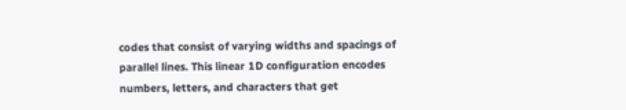codes that consist of varying widths and spacings of parallel lines. This linear 1D configuration encodes numbers, letters, and characters that get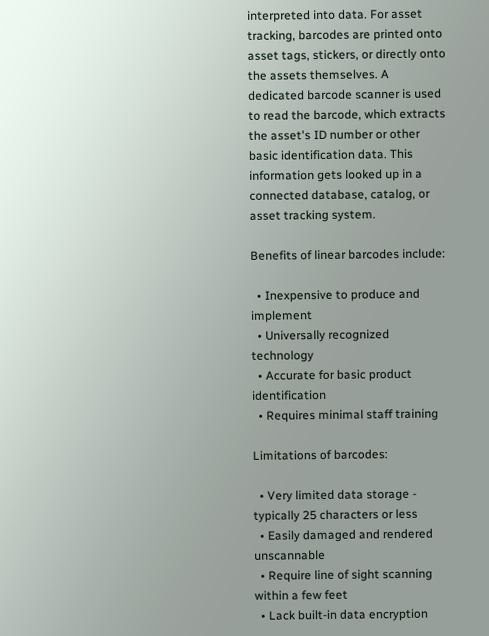interpreted into data. For asset tracking, barcodes are printed onto asset tags, stickers, or directly onto the assets themselves. A dedicated barcode scanner is used to read the barcode, which extracts the asset's ID number or other basic identification data. This information gets looked up in a connected database, catalog, or asset tracking system.

Benefits of linear barcodes include:

  • Inexpensive to produce and implement
  • Universally recognized technology
  • Accurate for basic product identification
  • Requires minimal staff training

Limitations of barcodes:

  • Very limited data storage - typically 25 characters or less
  • Easily damaged and rendered unscannable
  • Require line of sight scanning within a few feet
  • Lack built-in data encryption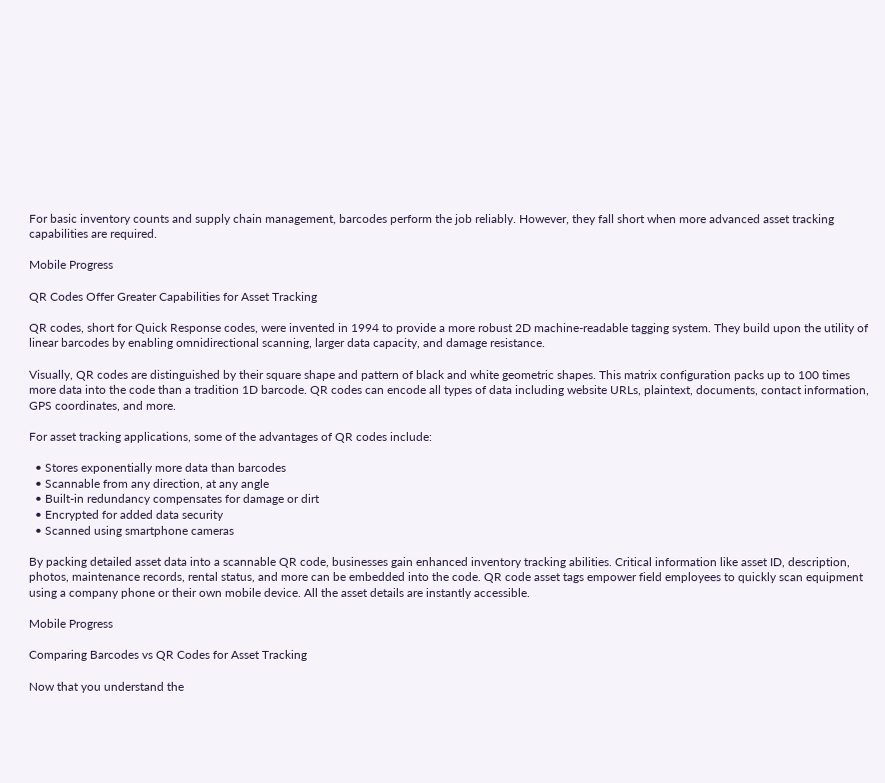For basic inventory counts and supply chain management, barcodes perform the job reliably. However, they fall short when more advanced asset tracking capabilities are required.

Mobile Progress

QR Codes Offer Greater Capabilities for Asset Tracking

QR codes, short for Quick Response codes, were invented in 1994 to provide a more robust 2D machine-readable tagging system. They build upon the utility of linear barcodes by enabling omnidirectional scanning, larger data capacity, and damage resistance.

Visually, QR codes are distinguished by their square shape and pattern of black and white geometric shapes. This matrix configuration packs up to 100 times more data into the code than a tradition 1D barcode. QR codes can encode all types of data including website URLs, plaintext, documents, contact information, GPS coordinates, and more.

For asset tracking applications, some of the advantages of QR codes include:

  • Stores exponentially more data than barcodes
  • Scannable from any direction, at any angle
  • Built-in redundancy compensates for damage or dirt
  • Encrypted for added data security
  • Scanned using smartphone cameras

By packing detailed asset data into a scannable QR code, businesses gain enhanced inventory tracking abilities. Critical information like asset ID, description, photos, maintenance records, rental status, and more can be embedded into the code. QR code asset tags empower field employees to quickly scan equipment using a company phone or their own mobile device. All the asset details are instantly accessible.

Mobile Progress

Comparing Barcodes vs QR Codes for Asset Tracking

Now that you understand the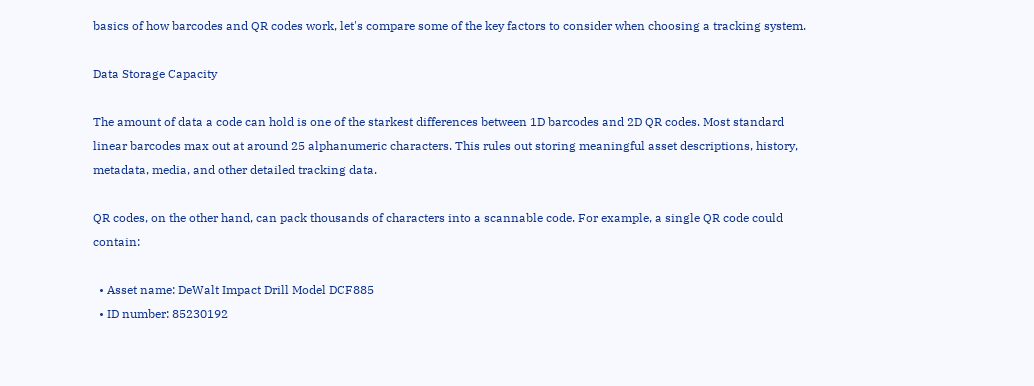basics of how barcodes and QR codes work, let's compare some of the key factors to consider when choosing a tracking system.

Data Storage Capacity

The amount of data a code can hold is one of the starkest differences between 1D barcodes and 2D QR codes. Most standard linear barcodes max out at around 25 alphanumeric characters. This rules out storing meaningful asset descriptions, history, metadata, media, and other detailed tracking data.

QR codes, on the other hand, can pack thousands of characters into a scannable code. For example, a single QR code could contain:

  • Asset name: DeWalt Impact Drill Model DCF885
  • ID number: 85230192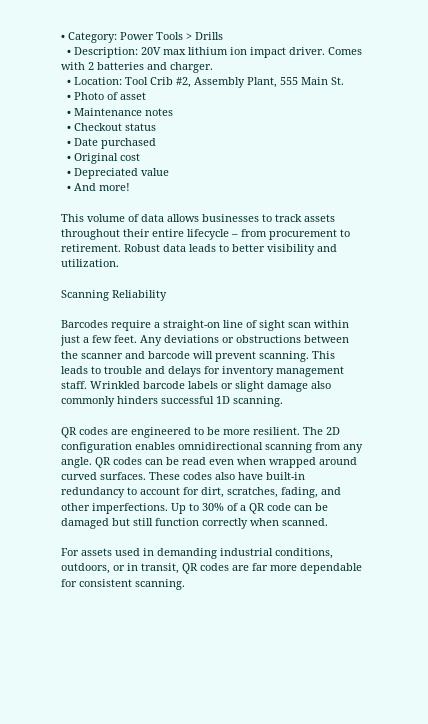• Category: Power Tools > Drills
  • Description: 20V max lithium ion impact driver. Comes with 2 batteries and charger.
  • Location: Tool Crib #2, Assembly Plant, 555 Main St.
  • Photo of asset
  • Maintenance notes
  • Checkout status
  • Date purchased
  • Original cost
  • Depreciated value
  • And more!

This volume of data allows businesses to track assets throughout their entire lifecycle – from procurement to retirement. Robust data leads to better visibility and utilization.

Scanning Reliability

Barcodes require a straight-on line of sight scan within just a few feet. Any deviations or obstructions between the scanner and barcode will prevent scanning. This leads to trouble and delays for inventory management staff. Wrinkled barcode labels or slight damage also commonly hinders successful 1D scanning.

QR codes are engineered to be more resilient. The 2D configuration enables omnidirectional scanning from any angle. QR codes can be read even when wrapped around curved surfaces. These codes also have built-in redundancy to account for dirt, scratches, fading, and other imperfections. Up to 30% of a QR code can be damaged but still function correctly when scanned.

For assets used in demanding industrial conditions, outdoors, or in transit, QR codes are far more dependable for consistent scanning.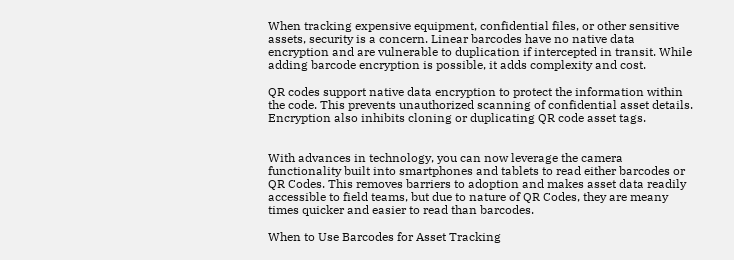When tracking expensive equipment, confidential files, or other sensitive assets, security is a concern. Linear barcodes have no native data encryption and are vulnerable to duplication if intercepted in transit. While adding barcode encryption is possible, it adds complexity and cost.

QR codes support native data encryption to protect the information within the code. This prevents unauthorized scanning of confidential asset details. Encryption also inhibits cloning or duplicating QR code asset tags.


With advances in technology, you can now leverage the camera functionality built into smartphones and tablets to read either barcodes or QR Codes. This removes barriers to adoption and makes asset data readily accessible to field teams, but due to nature of QR Codes, they are meany times quicker and easier to read than barcodes.

When to Use Barcodes for Asset Tracking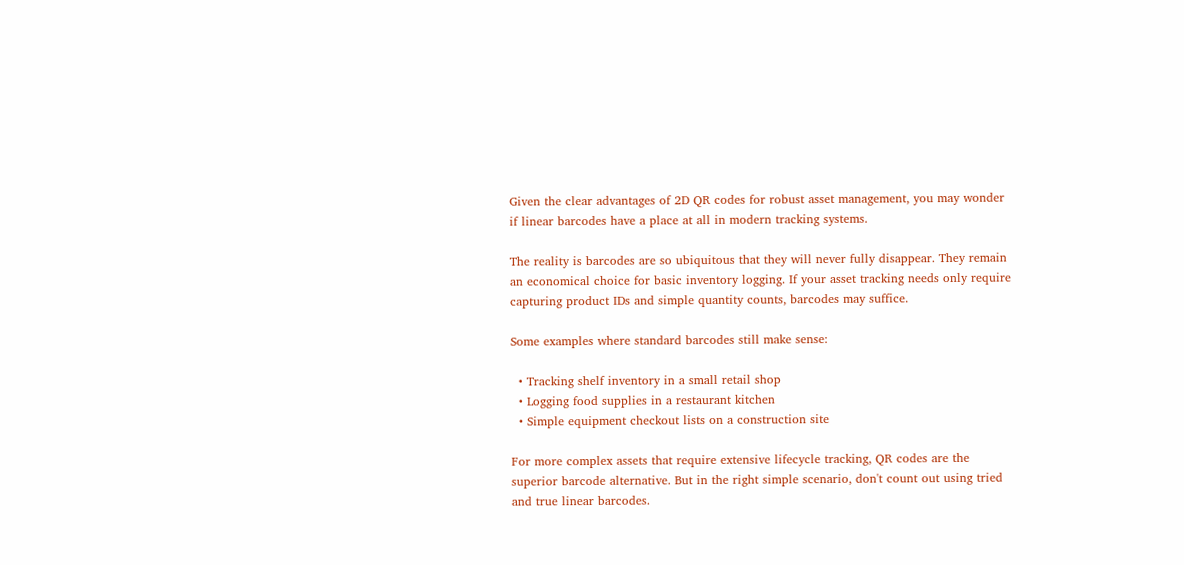Given the clear advantages of 2D QR codes for robust asset management, you may wonder if linear barcodes have a place at all in modern tracking systems.

The reality is barcodes are so ubiquitous that they will never fully disappear. They remain an economical choice for basic inventory logging. If your asset tracking needs only require capturing product IDs and simple quantity counts, barcodes may suffice.

Some examples where standard barcodes still make sense:

  • Tracking shelf inventory in a small retail shop
  • Logging food supplies in a restaurant kitchen
  • Simple equipment checkout lists on a construction site

For more complex assets that require extensive lifecycle tracking, QR codes are the superior barcode alternative. But in the right simple scenario, don't count out using tried and true linear barcodes.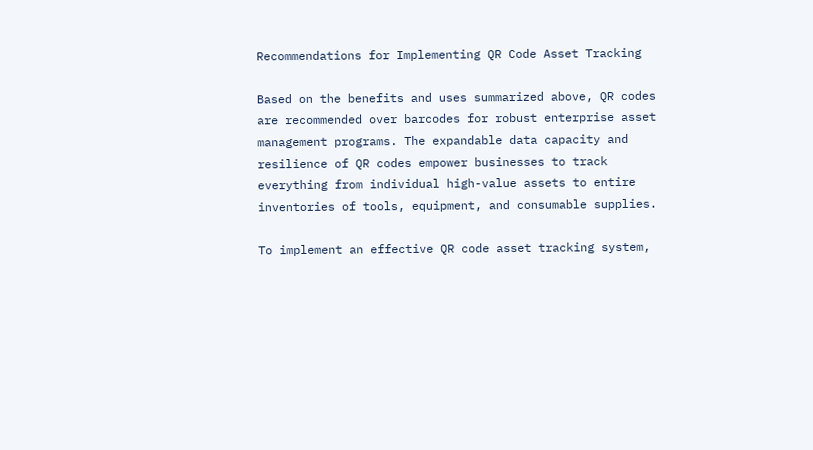Recommendations for Implementing QR Code Asset Tracking

Based on the benefits and uses summarized above, QR codes are recommended over barcodes for robust enterprise asset management programs. The expandable data capacity and resilience of QR codes empower businesses to track everything from individual high-value assets to entire inventories of tools, equipment, and consumable supplies.

To implement an effective QR code asset tracking system,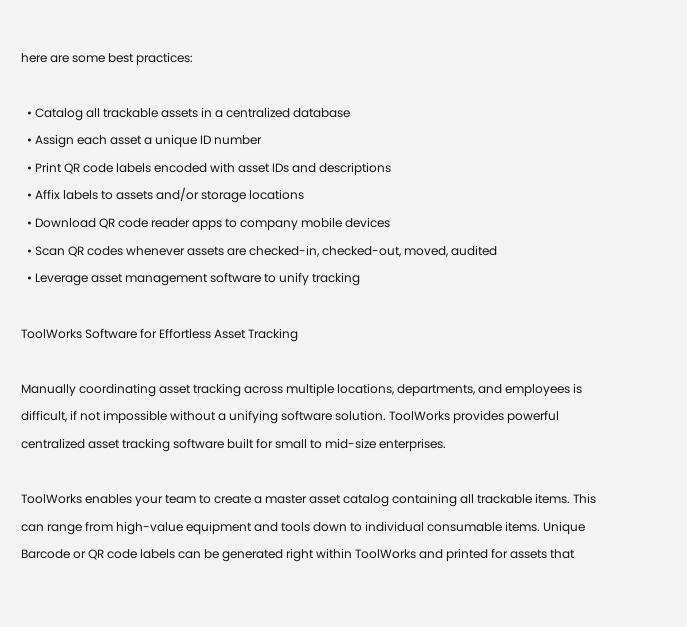here are some best practices:

  • Catalog all trackable assets in a centralized database
  • Assign each asset a unique ID number
  • Print QR code labels encoded with asset IDs and descriptions
  • Affix labels to assets and/or storage locations
  • Download QR code reader apps to company mobile devices
  • Scan QR codes whenever assets are checked-in, checked-out, moved, audited
  • Leverage asset management software to unify tracking

ToolWorks Software for Effortless Asset Tracking

Manually coordinating asset tracking across multiple locations, departments, and employees is difficult, if not impossible without a unifying software solution. ToolWorks provides powerful centralized asset tracking software built for small to mid-size enterprises.

ToolWorks enables your team to create a master asset catalog containing all trackable items. This can range from high-value equipment and tools down to individual consumable items. Unique Barcode or QR code labels can be generated right within ToolWorks and printed for assets that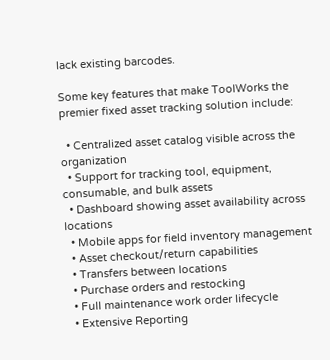lack existing barcodes.

Some key features that make ToolWorks the premier fixed asset tracking solution include:

  • Centralized asset catalog visible across the organization
  • Support for tracking tool, equipment, consumable, and bulk assets
  • Dashboard showing asset availability across locations
  • Mobile apps for field inventory management
  • Asset checkout/return capabilities
  • Transfers between locations
  • Purchase orders and restocking
  • Full maintenance work order lifecycle
  • Extensive Reporting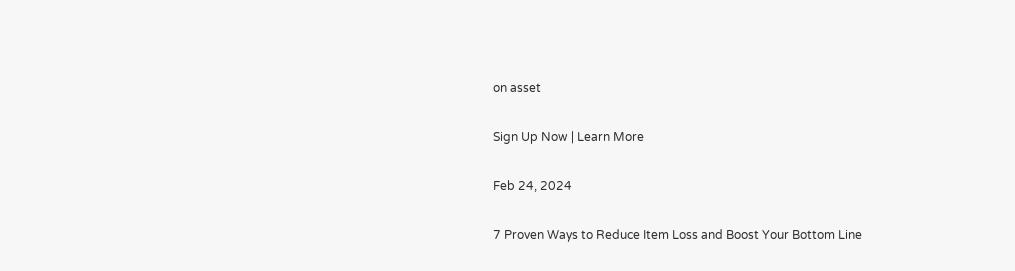on asset

Sign Up Now | Learn More

Feb 24, 2024

7 Proven Ways to Reduce Item Loss and Boost Your Bottom Line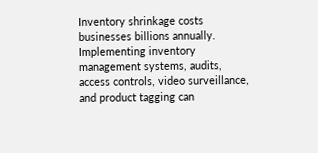Inventory shrinkage costs businesses billions annually. Implementing inventory management systems, audits, access controls, video surveillance, and product tagging can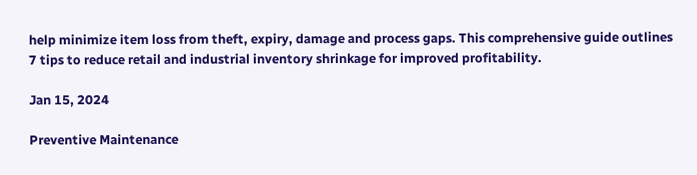help minimize item loss from theft, expiry, damage and process gaps. This comprehensive guide outlines 7 tips to reduce retail and industrial inventory shrinkage for improved profitability.

Jan 15, 2024

Preventive Maintenance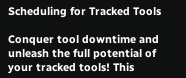Scheduling for Tracked Tools

Conquer tool downtime and unleash the full potential of your tracked tools! This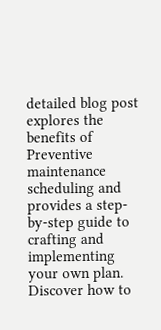detailed blog post explores the benefits of Preventive maintenance scheduling and provides a step-by-step guide to crafting and implementing your own plan. Discover how to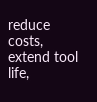reduce costs, extend tool life,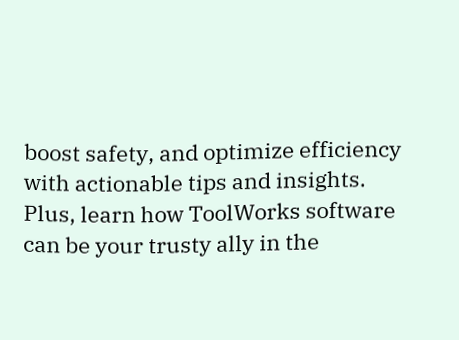boost safety, and optimize efficiency with actionable tips and insights. Plus, learn how ToolWorks software can be your trusty ally in the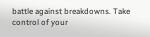battle against breakdowns. Take control of your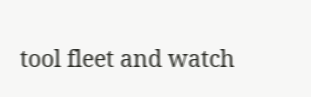tool fleet and watch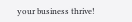your business thrive!